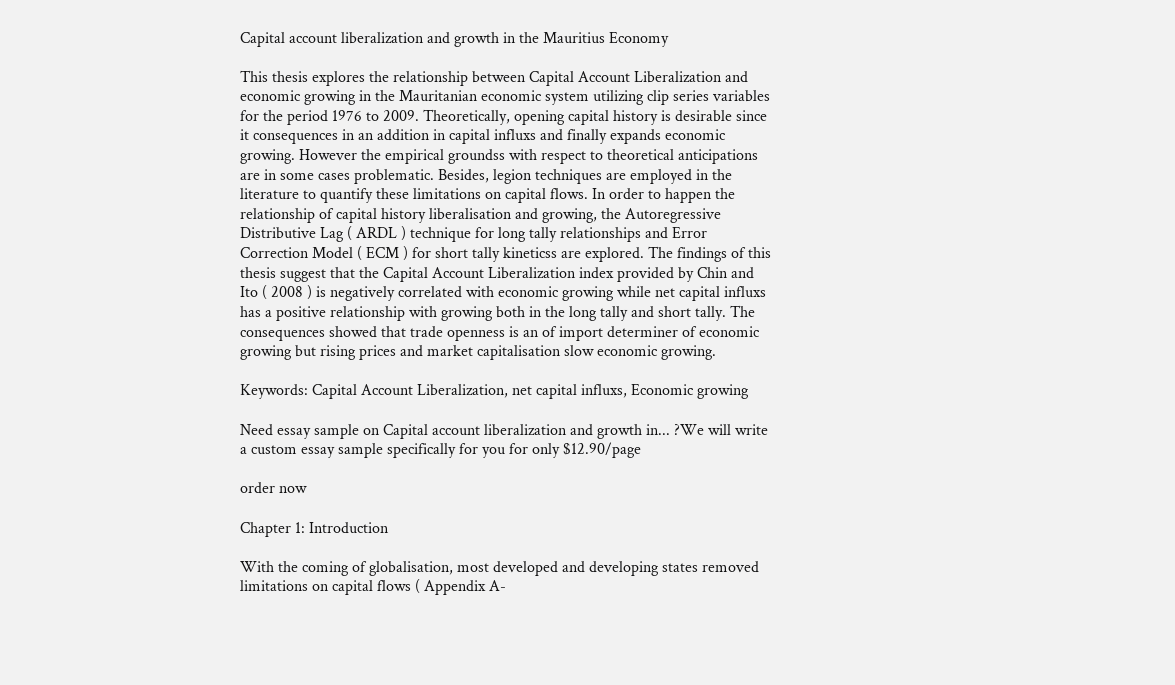Capital account liberalization and growth in the Mauritius Economy

This thesis explores the relationship between Capital Account Liberalization and economic growing in the Mauritanian economic system utilizing clip series variables for the period 1976 to 2009. Theoretically, opening capital history is desirable since it consequences in an addition in capital influxs and finally expands economic growing. However the empirical groundss with respect to theoretical anticipations are in some cases problematic. Besides, legion techniques are employed in the literature to quantify these limitations on capital flows. In order to happen the relationship of capital history liberalisation and growing, the Autoregressive Distributive Lag ( ARDL ) technique for long tally relationships and Error Correction Model ( ECM ) for short tally kineticss are explored. The findings of this thesis suggest that the Capital Account Liberalization index provided by Chin and Ito ( 2008 ) is negatively correlated with economic growing while net capital influxs has a positive relationship with growing both in the long tally and short tally. The consequences showed that trade openness is an of import determiner of economic growing but rising prices and market capitalisation slow economic growing.

Keywords: Capital Account Liberalization, net capital influxs, Economic growing

Need essay sample on Capital account liberalization and growth in... ?We will write a custom essay sample specifically for you for only $12.90/page

order now

Chapter 1: Introduction

With the coming of globalisation, most developed and developing states removed limitations on capital flows ( Appendix A-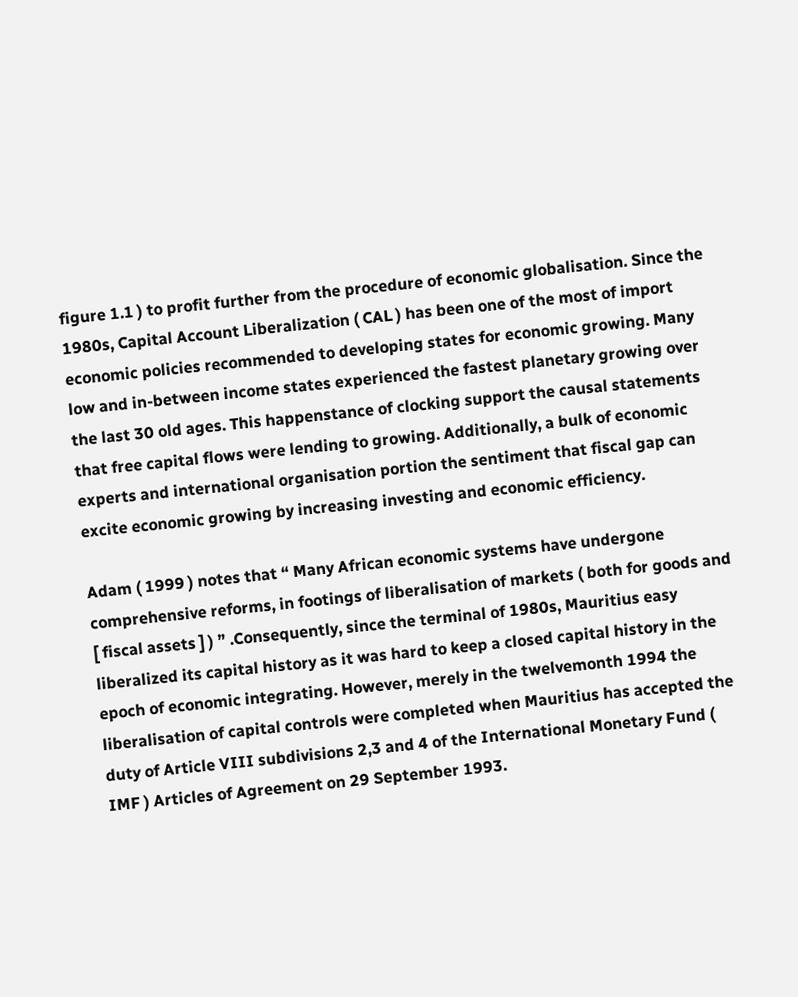figure 1.1 ) to profit further from the procedure of economic globalisation. Since the 1980s, Capital Account Liberalization ( CAL ) has been one of the most of import economic policies recommended to developing states for economic growing. Many low and in-between income states experienced the fastest planetary growing over the last 30 old ages. This happenstance of clocking support the causal statements that free capital flows were lending to growing. Additionally, a bulk of economic experts and international organisation portion the sentiment that fiscal gap can excite economic growing by increasing investing and economic efficiency.

Adam ( 1999 ) notes that “ Many African economic systems have undergone comprehensive reforms, in footings of liberalisation of markets ( both for goods and [ fiscal assets ] ) ” .Consequently, since the terminal of 1980s, Mauritius easy liberalized its capital history as it was hard to keep a closed capital history in the epoch of economic integrating. However, merely in the twelvemonth 1994 the liberalisation of capital controls were completed when Mauritius has accepted the duty of Article VIII subdivisions 2,3 and 4 of the International Monetary Fund ( IMF ) Articles of Agreement on 29 September 1993.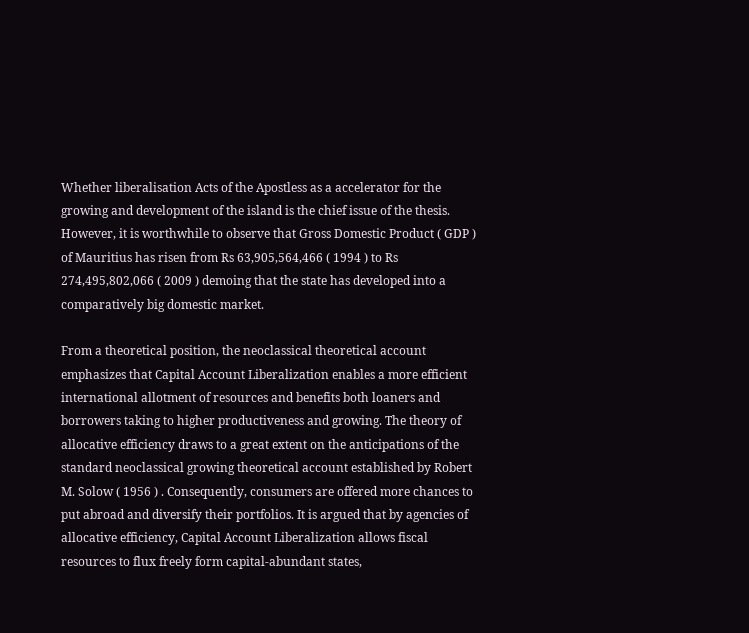Whether liberalisation Acts of the Apostless as a accelerator for the growing and development of the island is the chief issue of the thesis. However, it is worthwhile to observe that Gross Domestic Product ( GDP ) of Mauritius has risen from Rs 63,905,564,466 ( 1994 ) to Rs 274,495,802,066 ( 2009 ) demoing that the state has developed into a comparatively big domestic market.

From a theoretical position, the neoclassical theoretical account emphasizes that Capital Account Liberalization enables a more efficient international allotment of resources and benefits both loaners and borrowers taking to higher productiveness and growing. The theory of allocative efficiency draws to a great extent on the anticipations of the standard neoclassical growing theoretical account established by Robert M. Solow ( 1956 ) . Consequently, consumers are offered more chances to put abroad and diversify their portfolios. It is argued that by agencies of allocative efficiency, Capital Account Liberalization allows fiscal resources to flux freely form capital-abundant states,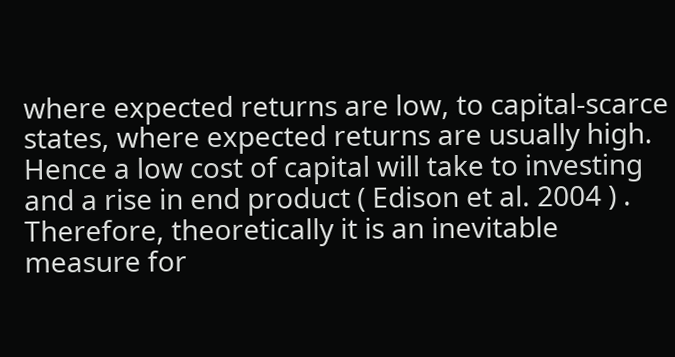where expected returns are low, to capital-scarce states, where expected returns are usually high. Hence a low cost of capital will take to investing and a rise in end product ( Edison et al. 2004 ) . Therefore, theoretically it is an inevitable measure for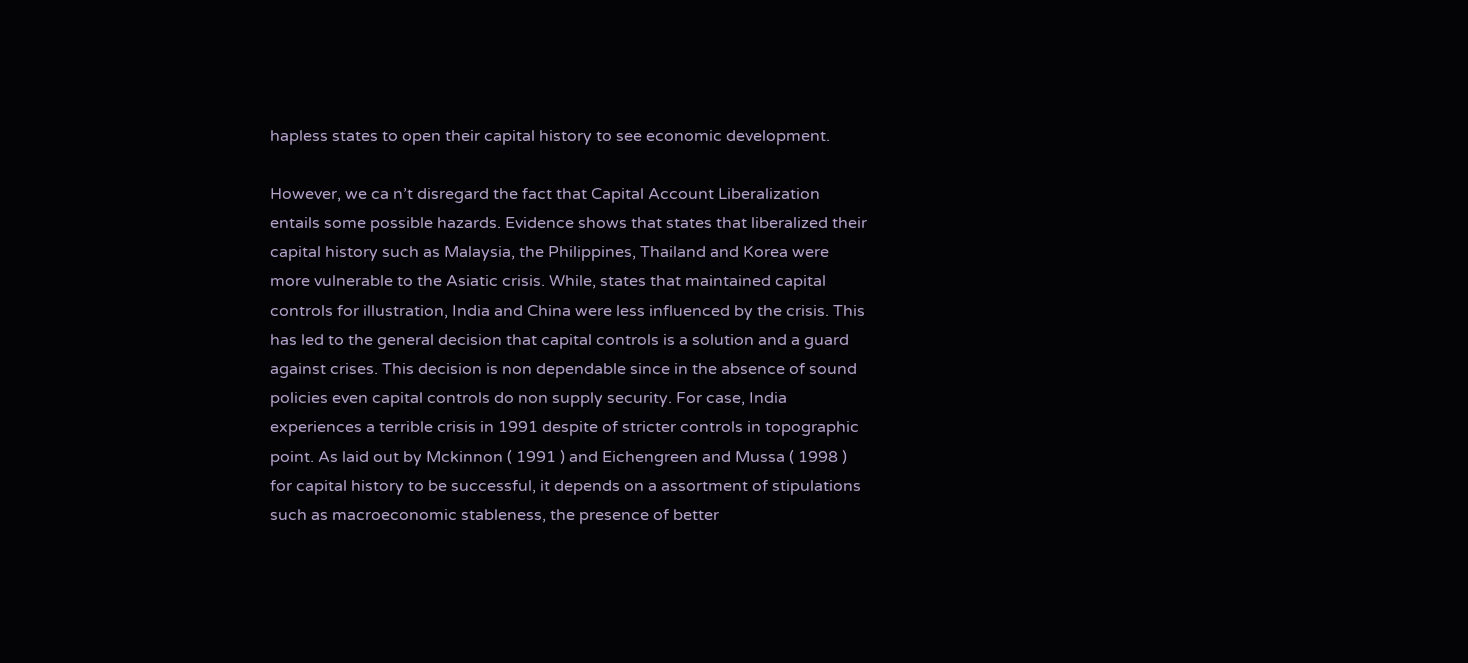hapless states to open their capital history to see economic development.

However, we ca n’t disregard the fact that Capital Account Liberalization entails some possible hazards. Evidence shows that states that liberalized their capital history such as Malaysia, the Philippines, Thailand and Korea were more vulnerable to the Asiatic crisis. While, states that maintained capital controls for illustration, India and China were less influenced by the crisis. This has led to the general decision that capital controls is a solution and a guard against crises. This decision is non dependable since in the absence of sound policies even capital controls do non supply security. For case, India experiences a terrible crisis in 1991 despite of stricter controls in topographic point. As laid out by Mckinnon ( 1991 ) and Eichengreen and Mussa ( 1998 ) for capital history to be successful, it depends on a assortment of stipulations such as macroeconomic stableness, the presence of better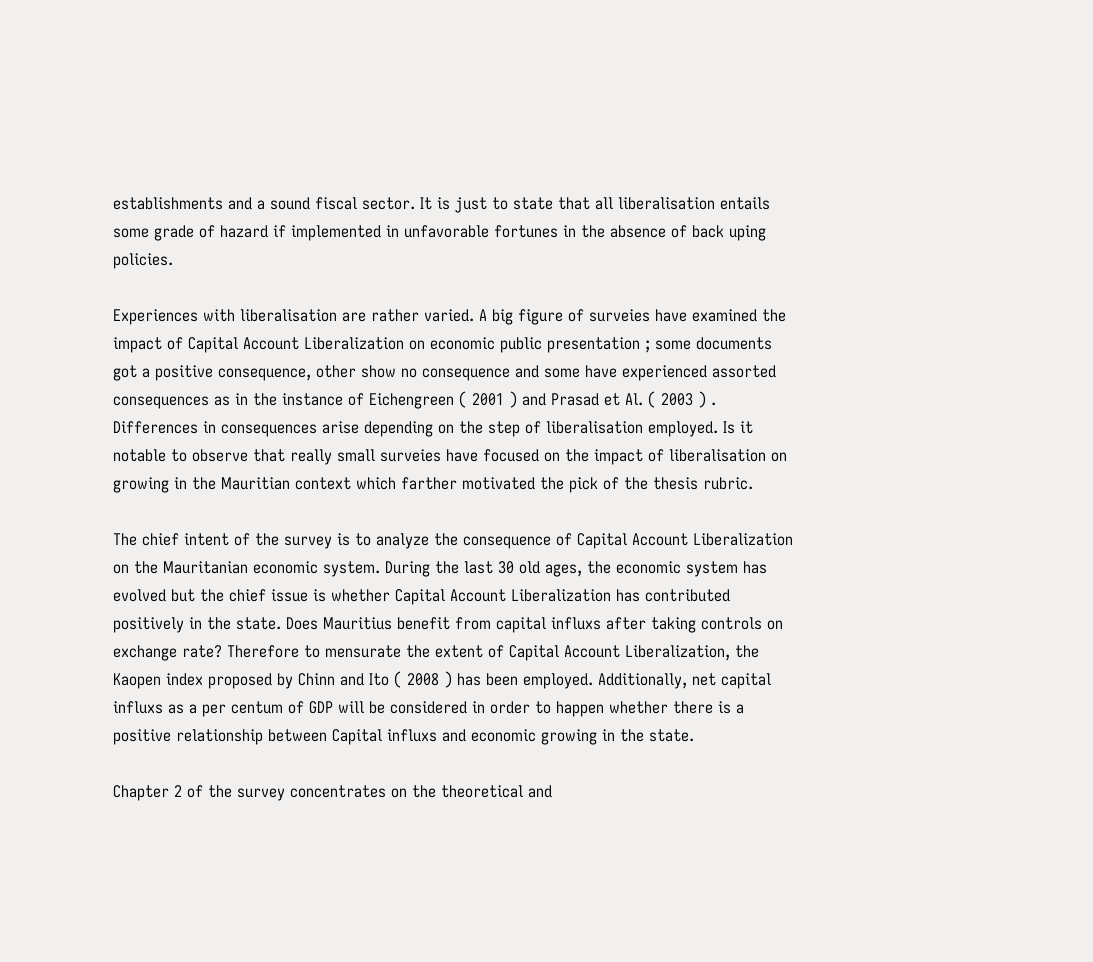establishments and a sound fiscal sector. It is just to state that all liberalisation entails some grade of hazard if implemented in unfavorable fortunes in the absence of back uping policies.

Experiences with liberalisation are rather varied. A big figure of surveies have examined the impact of Capital Account Liberalization on economic public presentation ; some documents got a positive consequence, other show no consequence and some have experienced assorted consequences as in the instance of Eichengreen ( 2001 ) and Prasad et Al. ( 2003 ) . Differences in consequences arise depending on the step of liberalisation employed. Is it notable to observe that really small surveies have focused on the impact of liberalisation on growing in the Mauritian context which farther motivated the pick of the thesis rubric.

The chief intent of the survey is to analyze the consequence of Capital Account Liberalization on the Mauritanian economic system. During the last 30 old ages, the economic system has evolved but the chief issue is whether Capital Account Liberalization has contributed positively in the state. Does Mauritius benefit from capital influxs after taking controls on exchange rate? Therefore to mensurate the extent of Capital Account Liberalization, the Kaopen index proposed by Chinn and Ito ( 2008 ) has been employed. Additionally, net capital influxs as a per centum of GDP will be considered in order to happen whether there is a positive relationship between Capital influxs and economic growing in the state.

Chapter 2 of the survey concentrates on the theoretical and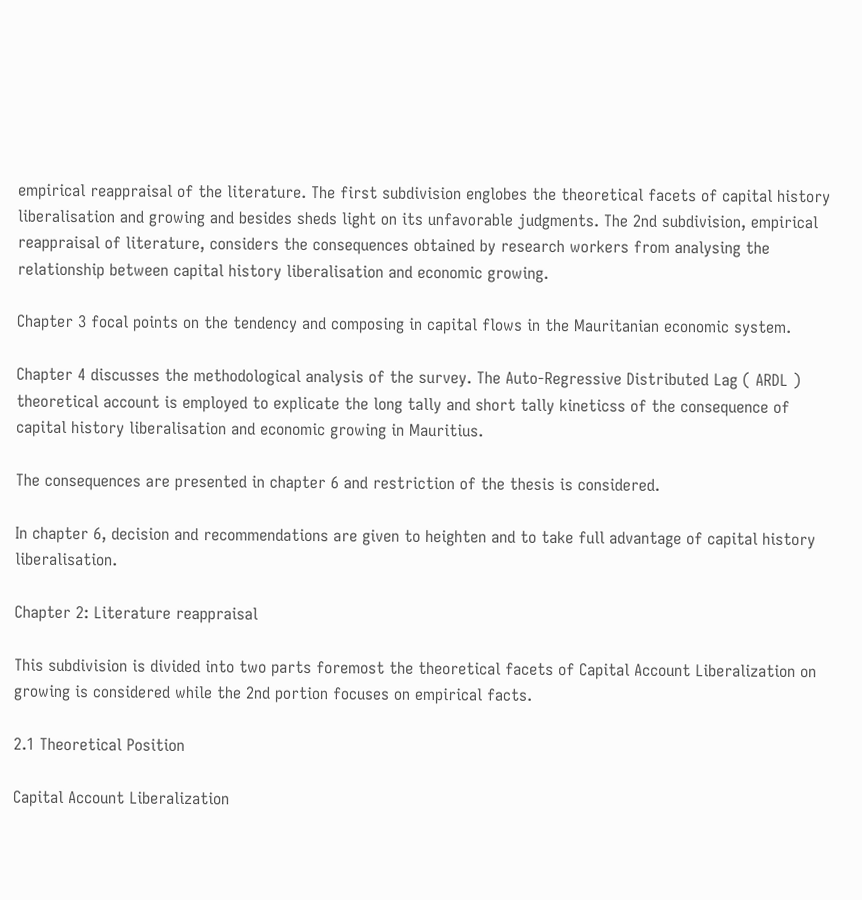empirical reappraisal of the literature. The first subdivision englobes the theoretical facets of capital history liberalisation and growing and besides sheds light on its unfavorable judgments. The 2nd subdivision, empirical reappraisal of literature, considers the consequences obtained by research workers from analysing the relationship between capital history liberalisation and economic growing.

Chapter 3 focal points on the tendency and composing in capital flows in the Mauritanian economic system.

Chapter 4 discusses the methodological analysis of the survey. The Auto-Regressive Distributed Lag ( ARDL ) theoretical account is employed to explicate the long tally and short tally kineticss of the consequence of capital history liberalisation and economic growing in Mauritius.

The consequences are presented in chapter 6 and restriction of the thesis is considered.

In chapter 6, decision and recommendations are given to heighten and to take full advantage of capital history liberalisation.

Chapter 2: Literature reappraisal

This subdivision is divided into two parts foremost the theoretical facets of Capital Account Liberalization on growing is considered while the 2nd portion focuses on empirical facts.

2.1 Theoretical Position

Capital Account Liberalization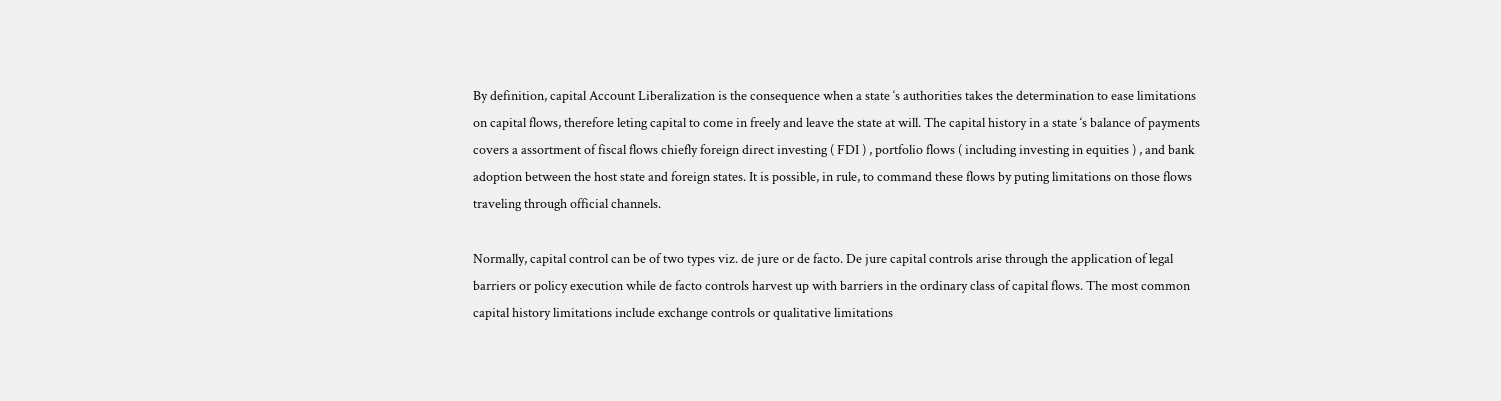By definition, capital Account Liberalization is the consequence when a state ‘s authorities takes the determination to ease limitations on capital flows, therefore leting capital to come in freely and leave the state at will. The capital history in a state ‘s balance of payments covers a assortment of fiscal flows chiefly foreign direct investing ( FDI ) , portfolio flows ( including investing in equities ) , and bank adoption between the host state and foreign states. It is possible, in rule, to command these flows by puting limitations on those flows traveling through official channels.

Normally, capital control can be of two types viz. de jure or de facto. De jure capital controls arise through the application of legal barriers or policy execution while de facto controls harvest up with barriers in the ordinary class of capital flows. The most common capital history limitations include exchange controls or qualitative limitations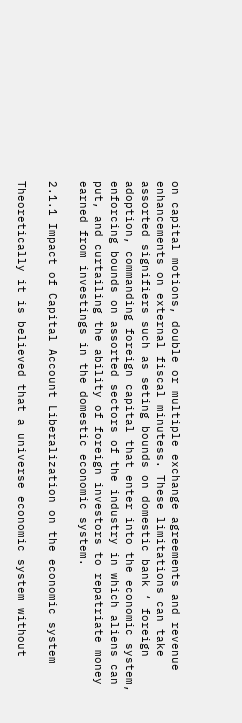on capital motions, double or multiple exchange agreements and revenue enhancements on external fiscal minutess. These limitations can take assorted signifiers such as seting bounds on domestic bank ‘ foreign adoption, commanding foreign capital that enter into the economic system, enforcing bounds on assorted sectors of the industry in which aliens can put, and curtailing the ability of foreign investors to repatriate money earned from investings in the domestic economic system.

2.1.1 Impact of Capital Account Liberalization on the economic system

Theoretically it is believed that a universe economic system without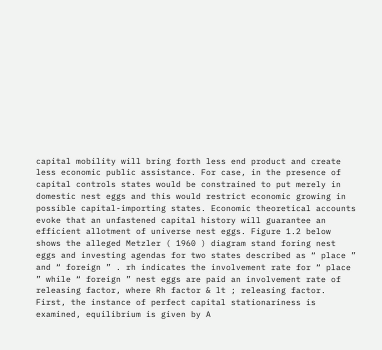capital mobility will bring forth less end product and create less economic public assistance. For case, in the presence of capital controls states would be constrained to put merely in domestic nest eggs and this would restrict economic growing in possible capital-importing states. Economic theoretical accounts evoke that an unfastened capital history will guarantee an efficient allotment of universe nest eggs. Figure 1.2 below shows the alleged Metzler ( 1960 ) diagram stand foring nest eggs and investing agendas for two states described as “ place ” and “ foreign ” . rh indicates the involvement rate for “ place ” while “ foreign ” nest eggs are paid an involvement rate of releasing factor, where Rh factor & lt ; releasing factor. First, the instance of perfect capital stationariness is examined, equilibrium is given by A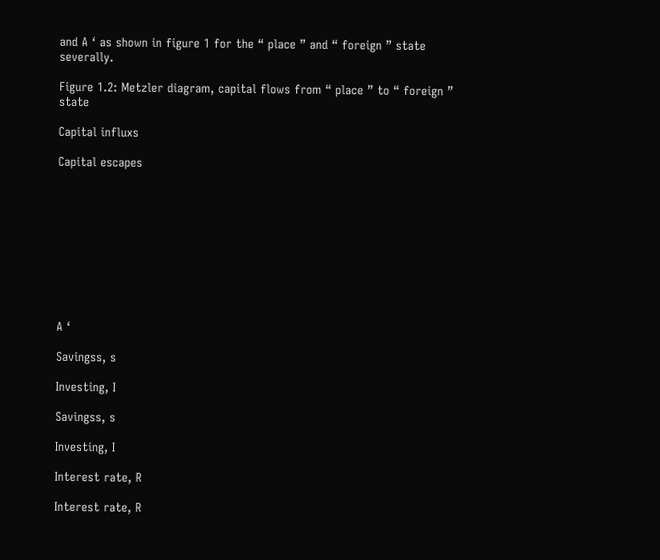and A ‘ as shown in figure 1 for the “ place ” and “ foreign ” state severally.

Figure 1.2: Metzler diagram, capital flows from “ place ” to “ foreign ” state

Capital influxs

Capital escapes










A ‘

Savingss, s

Investing, I

Savingss, s

Investing, I

Interest rate, R

Interest rate, R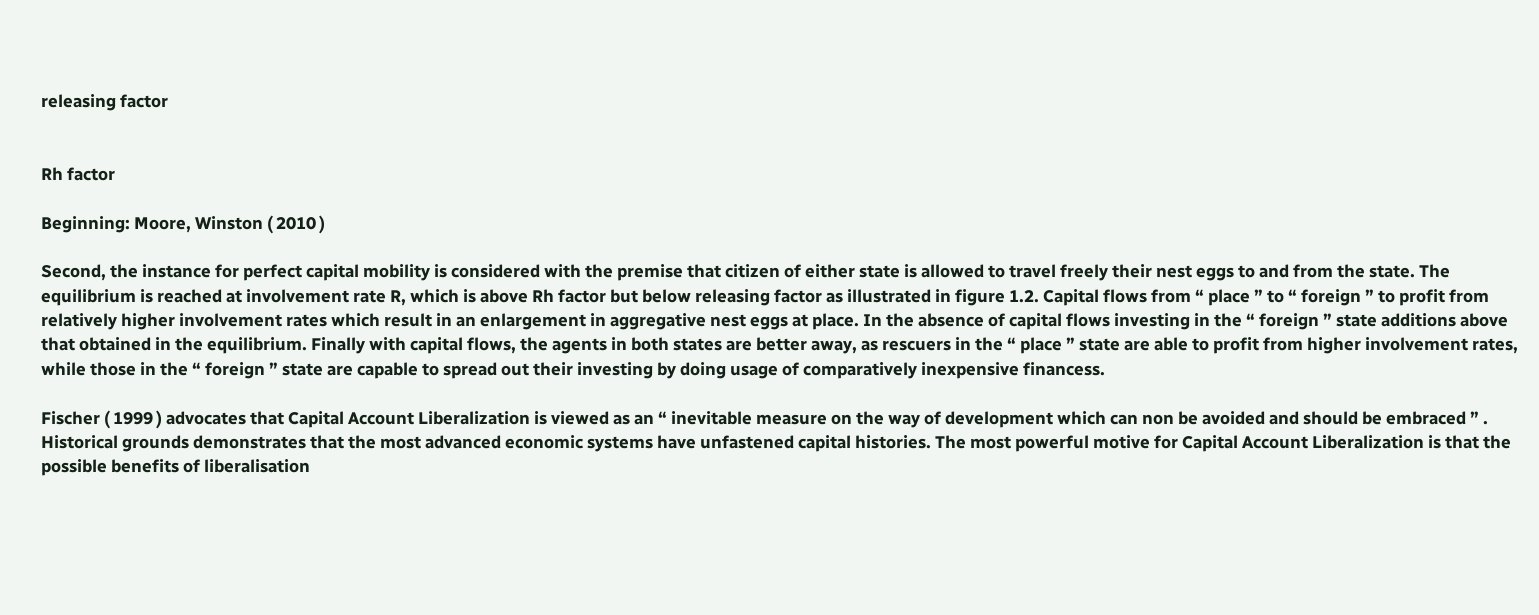releasing factor


Rh factor

Beginning: Moore, Winston ( 2010 )

Second, the instance for perfect capital mobility is considered with the premise that citizen of either state is allowed to travel freely their nest eggs to and from the state. The equilibrium is reached at involvement rate R, which is above Rh factor but below releasing factor as illustrated in figure 1.2. Capital flows from “ place ” to “ foreign ” to profit from relatively higher involvement rates which result in an enlargement in aggregative nest eggs at place. In the absence of capital flows investing in the “ foreign ” state additions above that obtained in the equilibrium. Finally with capital flows, the agents in both states are better away, as rescuers in the “ place ” state are able to profit from higher involvement rates, while those in the “ foreign ” state are capable to spread out their investing by doing usage of comparatively inexpensive financess.

Fischer ( 1999 ) advocates that Capital Account Liberalization is viewed as an “ inevitable measure on the way of development which can non be avoided and should be embraced ” . Historical grounds demonstrates that the most advanced economic systems have unfastened capital histories. The most powerful motive for Capital Account Liberalization is that the possible benefits of liberalisation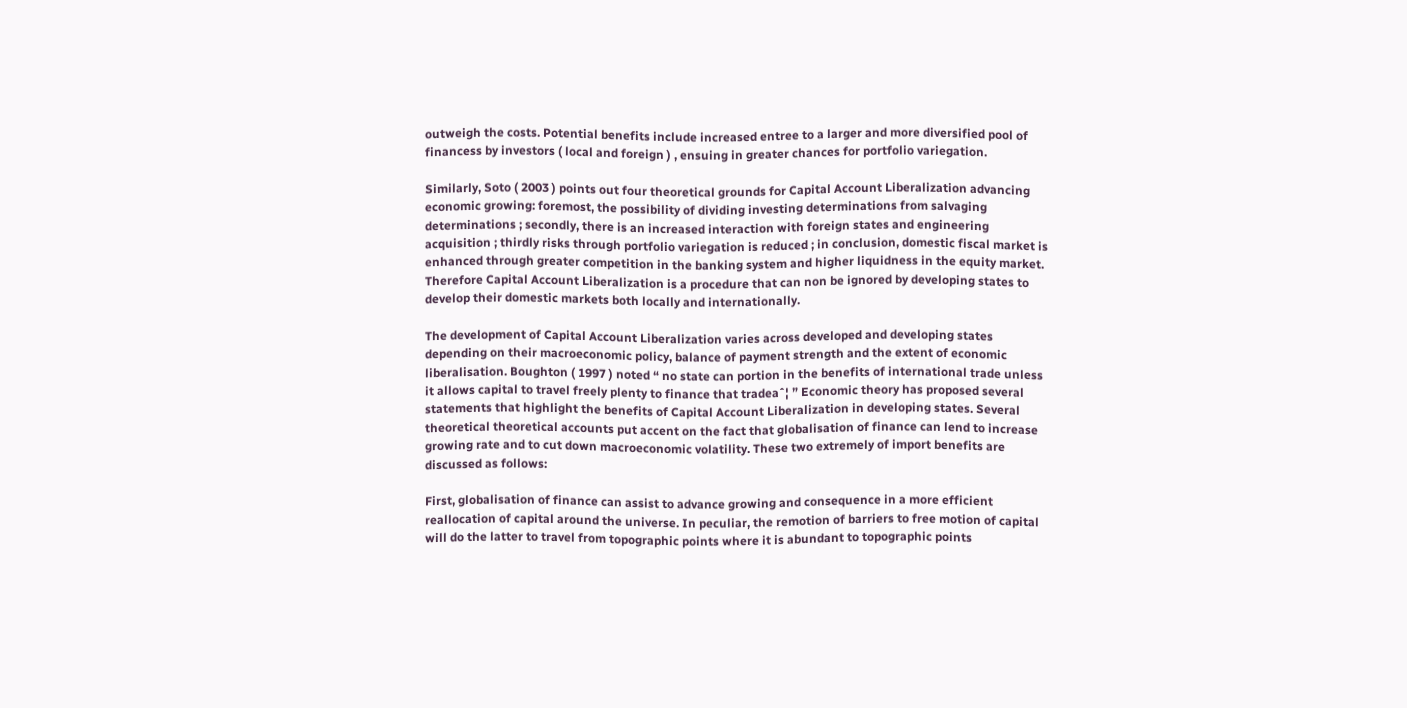outweigh the costs. Potential benefits include increased entree to a larger and more diversified pool of financess by investors ( local and foreign ) , ensuing in greater chances for portfolio variegation.

Similarly, Soto ( 2003 ) points out four theoretical grounds for Capital Account Liberalization advancing economic growing: foremost, the possibility of dividing investing determinations from salvaging determinations ; secondly, there is an increased interaction with foreign states and engineering acquisition ; thirdly risks through portfolio variegation is reduced ; in conclusion, domestic fiscal market is enhanced through greater competition in the banking system and higher liquidness in the equity market. Therefore Capital Account Liberalization is a procedure that can non be ignored by developing states to develop their domestic markets both locally and internationally.

The development of Capital Account Liberalization varies across developed and developing states depending on their macroeconomic policy, balance of payment strength and the extent of economic liberalisation. Boughton ( 1997 ) noted “ no state can portion in the benefits of international trade unless it allows capital to travel freely plenty to finance that tradeaˆ¦ ” Economic theory has proposed several statements that highlight the benefits of Capital Account Liberalization in developing states. Several theoretical theoretical accounts put accent on the fact that globalisation of finance can lend to increase growing rate and to cut down macroeconomic volatility. These two extremely of import benefits are discussed as follows:

First, globalisation of finance can assist to advance growing and consequence in a more efficient reallocation of capital around the universe. In peculiar, the remotion of barriers to free motion of capital will do the latter to travel from topographic points where it is abundant to topographic points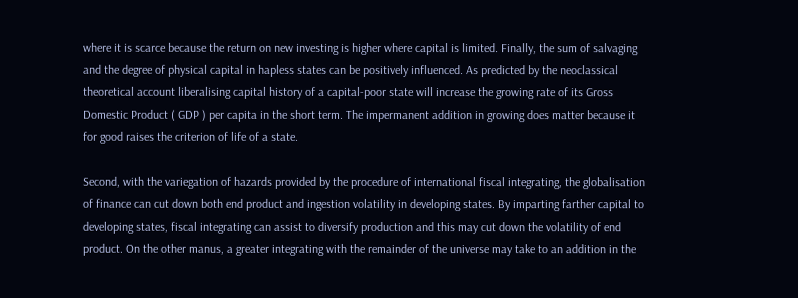where it is scarce because the return on new investing is higher where capital is limited. Finally, the sum of salvaging and the degree of physical capital in hapless states can be positively influenced. As predicted by the neoclassical theoretical account liberalising capital history of a capital-poor state will increase the growing rate of its Gross Domestic Product ( GDP ) per capita in the short term. The impermanent addition in growing does matter because it for good raises the criterion of life of a state.

Second, with the variegation of hazards provided by the procedure of international fiscal integrating, the globalisation of finance can cut down both end product and ingestion volatility in developing states. By imparting farther capital to developing states, fiscal integrating can assist to diversify production and this may cut down the volatility of end product. On the other manus, a greater integrating with the remainder of the universe may take to an addition in the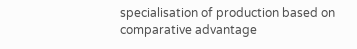specialisation of production based on comparative advantage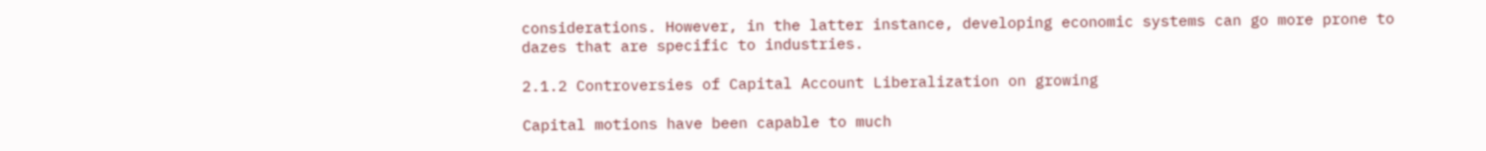considerations. However, in the latter instance, developing economic systems can go more prone to dazes that are specific to industries.

2.1.2 Controversies of Capital Account Liberalization on growing

Capital motions have been capable to much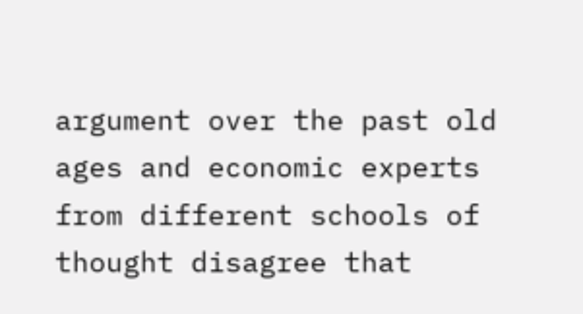argument over the past old ages and economic experts from different schools of thought disagree that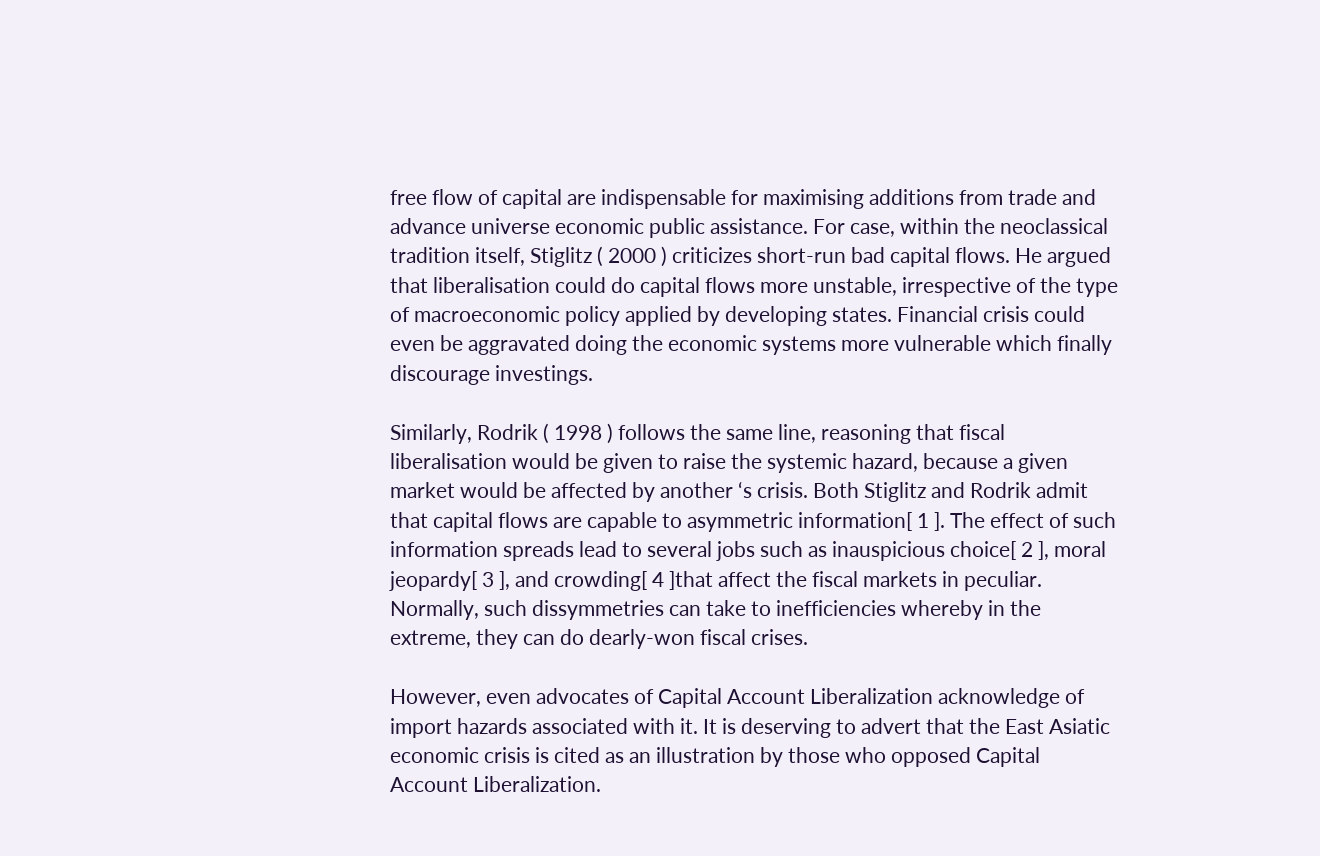free flow of capital are indispensable for maximising additions from trade and advance universe economic public assistance. For case, within the neoclassical tradition itself, Stiglitz ( 2000 ) criticizes short-run bad capital flows. He argued that liberalisation could do capital flows more unstable, irrespective of the type of macroeconomic policy applied by developing states. Financial crisis could even be aggravated doing the economic systems more vulnerable which finally discourage investings.

Similarly, Rodrik ( 1998 ) follows the same line, reasoning that fiscal liberalisation would be given to raise the systemic hazard, because a given market would be affected by another ‘s crisis. Both Stiglitz and Rodrik admit that capital flows are capable to asymmetric information[ 1 ]. The effect of such information spreads lead to several jobs such as inauspicious choice[ 2 ], moral jeopardy[ 3 ], and crowding[ 4 ]that affect the fiscal markets in peculiar. Normally, such dissymmetries can take to inefficiencies whereby in the extreme, they can do dearly-won fiscal crises.

However, even advocates of Capital Account Liberalization acknowledge of import hazards associated with it. It is deserving to advert that the East Asiatic economic crisis is cited as an illustration by those who opposed Capital Account Liberalization.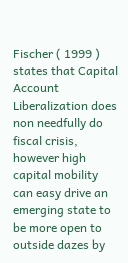Fischer ( 1999 ) states that Capital Account Liberalization does non needfully do fiscal crisis, however high capital mobility can easy drive an emerging state to be more open to outside dazes by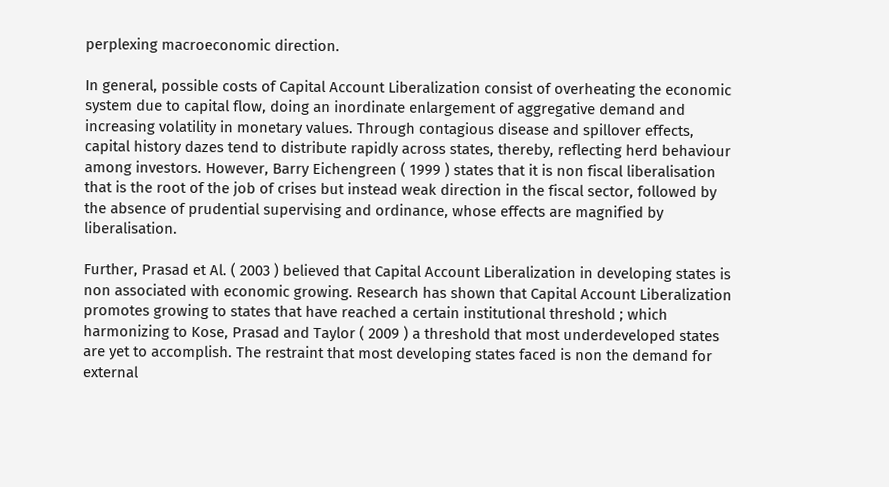perplexing macroeconomic direction.

In general, possible costs of Capital Account Liberalization consist of overheating the economic system due to capital flow, doing an inordinate enlargement of aggregative demand and increasing volatility in monetary values. Through contagious disease and spillover effects, capital history dazes tend to distribute rapidly across states, thereby, reflecting herd behaviour among investors. However, Barry Eichengreen ( 1999 ) states that it is non fiscal liberalisation that is the root of the job of crises but instead weak direction in the fiscal sector, followed by the absence of prudential supervising and ordinance, whose effects are magnified by liberalisation.

Further, Prasad et Al. ( 2003 ) believed that Capital Account Liberalization in developing states is non associated with economic growing. Research has shown that Capital Account Liberalization promotes growing to states that have reached a certain institutional threshold ; which harmonizing to Kose, Prasad and Taylor ( 2009 ) a threshold that most underdeveloped states are yet to accomplish. The restraint that most developing states faced is non the demand for external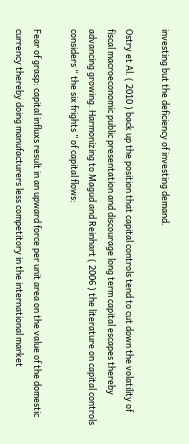investing but the deficiency of investing demand.

Ostry et Al. ( 2010 ) back up the position that capital controls tend to cut down the volatility of fiscal macroeconomic public presentation and discourage long term capital escapes thereby advancing growing. Harmonizing to Magud and Reinhart ( 2006 ) the literature on capital controls considers “ the six frights ” of capital flows:

Fear of grasp: capital influxs result in an upward force per unit area on the value of the domestic currency thereby doing manufacturers less competitory in the international market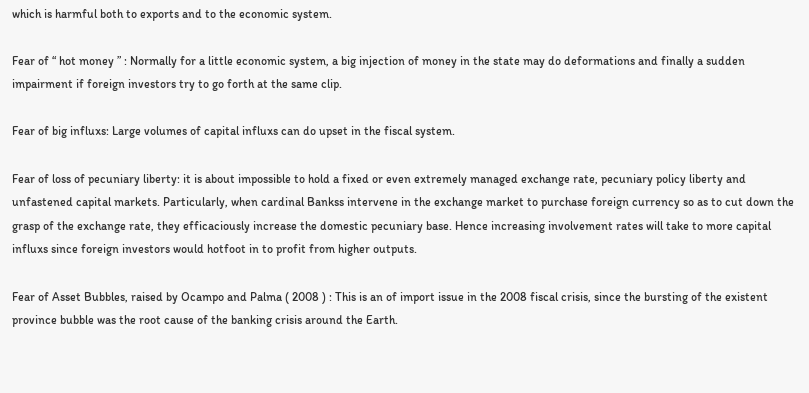which is harmful both to exports and to the economic system.

Fear of “ hot money ” : Normally for a little economic system, a big injection of money in the state may do deformations and finally a sudden impairment if foreign investors try to go forth at the same clip.

Fear of big influxs: Large volumes of capital influxs can do upset in the fiscal system.

Fear of loss of pecuniary liberty: it is about impossible to hold a fixed or even extremely managed exchange rate, pecuniary policy liberty and unfastened capital markets. Particularly, when cardinal Bankss intervene in the exchange market to purchase foreign currency so as to cut down the grasp of the exchange rate, they efficaciously increase the domestic pecuniary base. Hence increasing involvement rates will take to more capital influxs since foreign investors would hotfoot in to profit from higher outputs.

Fear of Asset Bubbles, raised by Ocampo and Palma ( 2008 ) : This is an of import issue in the 2008 fiscal crisis, since the bursting of the existent province bubble was the root cause of the banking crisis around the Earth.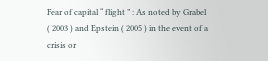Fear of capital “ flight ” : As noted by Grabel ( 2003 ) and Epstein ( 2005 ) in the event of a crisis or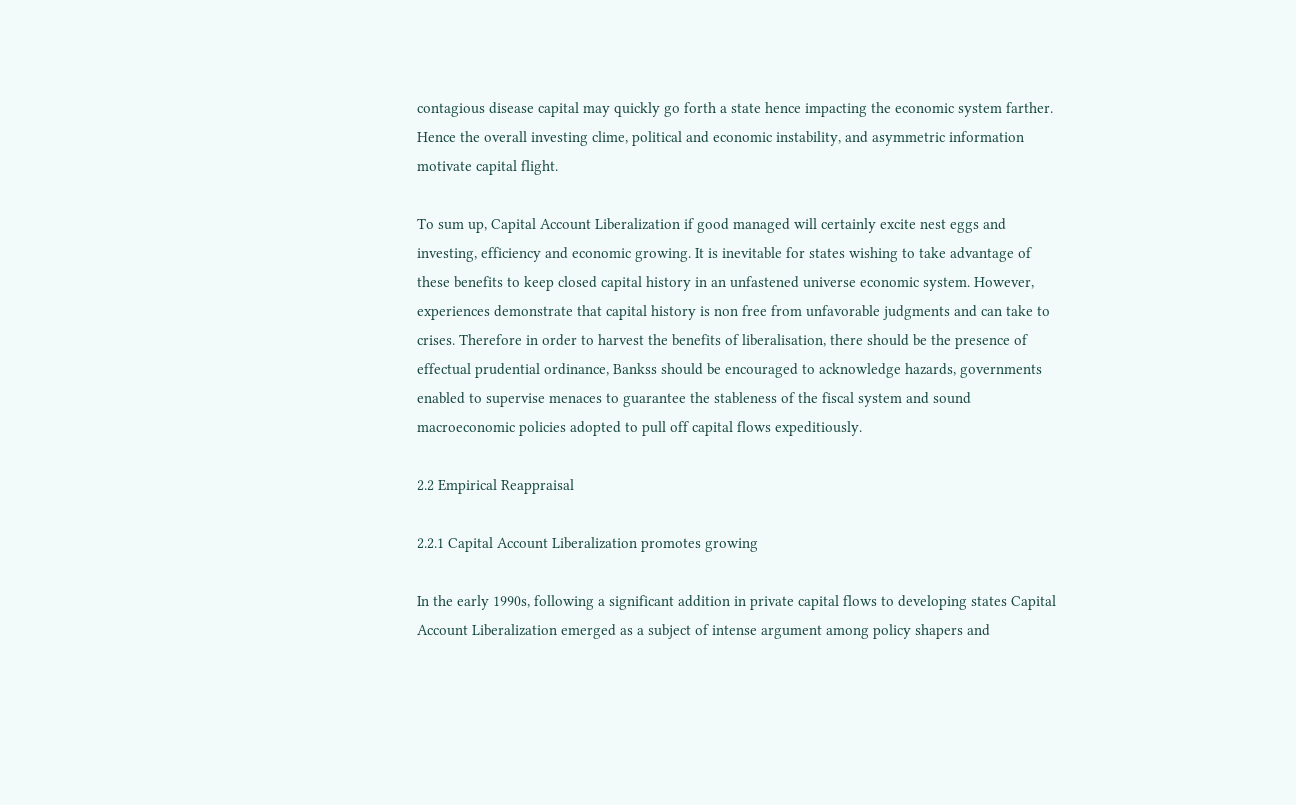contagious disease capital may quickly go forth a state hence impacting the economic system farther. Hence the overall investing clime, political and economic instability, and asymmetric information motivate capital flight.

To sum up, Capital Account Liberalization if good managed will certainly excite nest eggs and investing, efficiency and economic growing. It is inevitable for states wishing to take advantage of these benefits to keep closed capital history in an unfastened universe economic system. However, experiences demonstrate that capital history is non free from unfavorable judgments and can take to crises. Therefore in order to harvest the benefits of liberalisation, there should be the presence of effectual prudential ordinance, Bankss should be encouraged to acknowledge hazards, governments enabled to supervise menaces to guarantee the stableness of the fiscal system and sound macroeconomic policies adopted to pull off capital flows expeditiously.

2.2 Empirical Reappraisal

2.2.1 Capital Account Liberalization promotes growing

In the early 1990s, following a significant addition in private capital flows to developing states Capital Account Liberalization emerged as a subject of intense argument among policy shapers and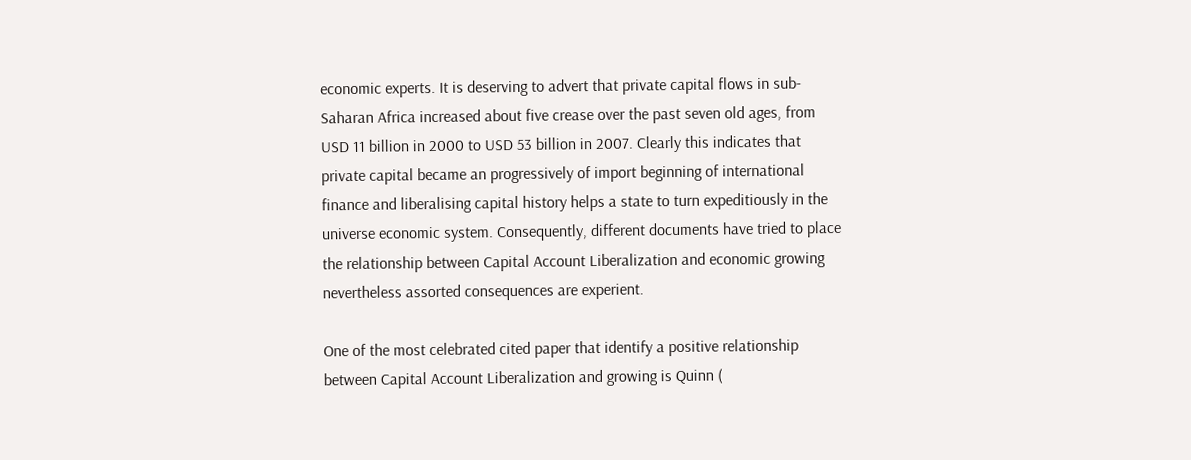economic experts. It is deserving to advert that private capital flows in sub-Saharan Africa increased about five crease over the past seven old ages, from USD 11 billion in 2000 to USD 53 billion in 2007. Clearly this indicates that private capital became an progressively of import beginning of international finance and liberalising capital history helps a state to turn expeditiously in the universe economic system. Consequently, different documents have tried to place the relationship between Capital Account Liberalization and economic growing nevertheless assorted consequences are experient.

One of the most celebrated cited paper that identify a positive relationship between Capital Account Liberalization and growing is Quinn (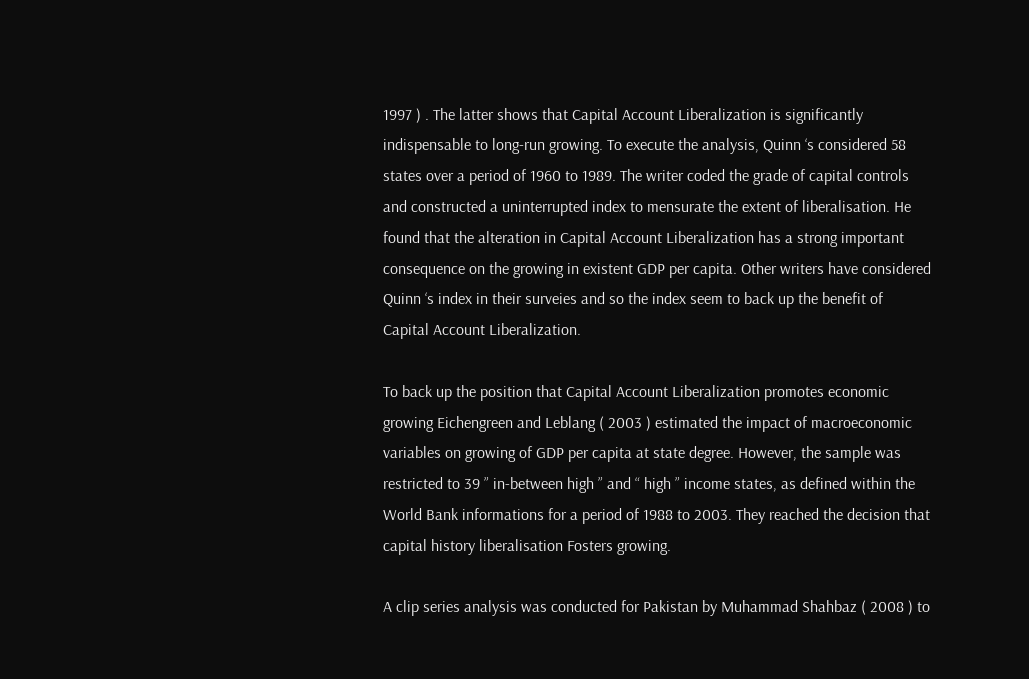1997 ) . The latter shows that Capital Account Liberalization is significantly indispensable to long-run growing. To execute the analysis, Quinn ‘s considered 58 states over a period of 1960 to 1989. The writer coded the grade of capital controls and constructed a uninterrupted index to mensurate the extent of liberalisation. He found that the alteration in Capital Account Liberalization has a strong important consequence on the growing in existent GDP per capita. Other writers have considered Quinn ‘s index in their surveies and so the index seem to back up the benefit of Capital Account Liberalization.

To back up the position that Capital Account Liberalization promotes economic growing Eichengreen and Leblang ( 2003 ) estimated the impact of macroeconomic variables on growing of GDP per capita at state degree. However, the sample was restricted to 39 ” in-between high ” and “ high ” income states, as defined within the World Bank informations for a period of 1988 to 2003. They reached the decision that capital history liberalisation Fosters growing.

A clip series analysis was conducted for Pakistan by Muhammad Shahbaz ( 2008 ) to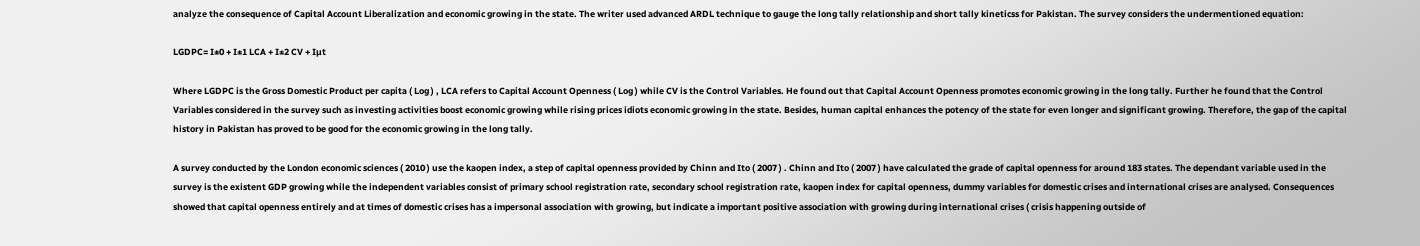analyze the consequence of Capital Account Liberalization and economic growing in the state. The writer used advanced ARDL technique to gauge the long tally relationship and short tally kineticss for Pakistan. The survey considers the undermentioned equation:

LGDPC= I±0 + I±1 LCA + I±2 CV + Iµt

Where LGDPC is the Gross Domestic Product per capita ( Log ) , LCA refers to Capital Account Openness ( Log ) while CV is the Control Variables. He found out that Capital Account Openness promotes economic growing in the long tally. Further he found that the Control Variables considered in the survey such as investing activities boost economic growing while rising prices idiots economic growing in the state. Besides, human capital enhances the potency of the state for even longer and significant growing. Therefore, the gap of the capital history in Pakistan has proved to be good for the economic growing in the long tally.

A survey conducted by the London economic sciences ( 2010 ) use the kaopen index, a step of capital openness provided by Chinn and Ito ( 2007 ) . Chinn and Ito ( 2007 ) have calculated the grade of capital openness for around 183 states. The dependant variable used in the survey is the existent GDP growing while the independent variables consist of primary school registration rate, secondary school registration rate, kaopen index for capital openness, dummy variables for domestic crises and international crises are analysed. Consequences showed that capital openness entirely and at times of domestic crises has a impersonal association with growing, but indicate a important positive association with growing during international crises ( crisis happening outside of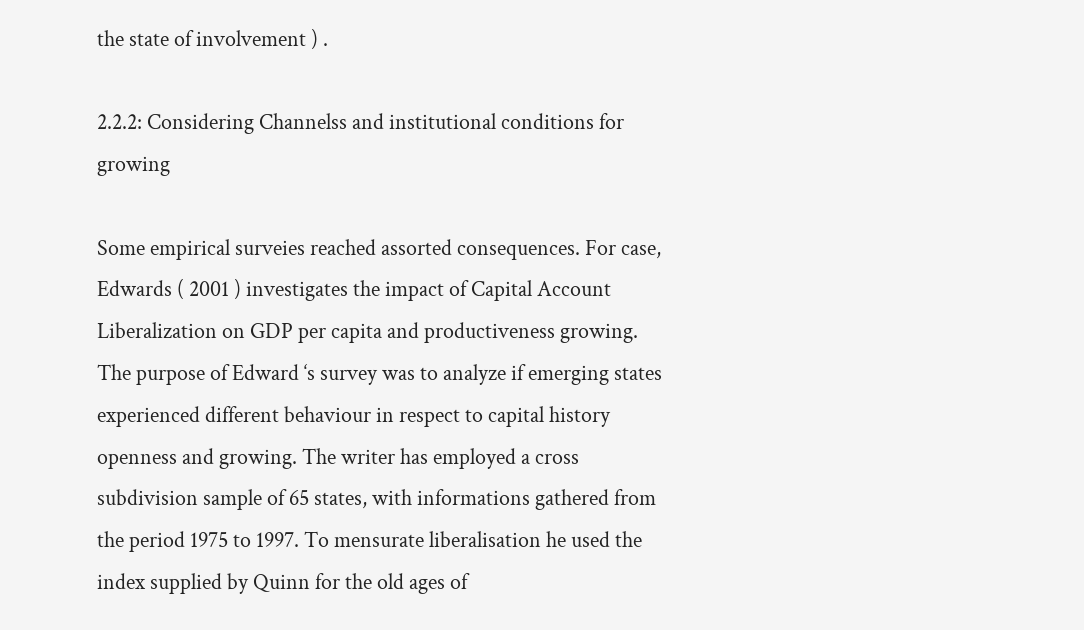the state of involvement ) .

2.2.2: Considering Channelss and institutional conditions for growing

Some empirical surveies reached assorted consequences. For case, Edwards ( 2001 ) investigates the impact of Capital Account Liberalization on GDP per capita and productiveness growing. The purpose of Edward ‘s survey was to analyze if emerging states experienced different behaviour in respect to capital history openness and growing. The writer has employed a cross subdivision sample of 65 states, with informations gathered from the period 1975 to 1997. To mensurate liberalisation he used the index supplied by Quinn for the old ages of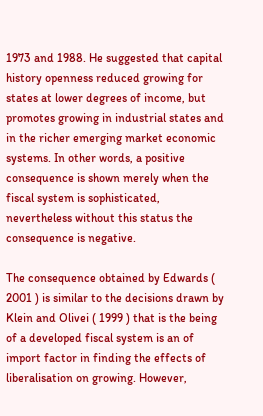1973 and 1988. He suggested that capital history openness reduced growing for states at lower degrees of income, but promotes growing in industrial states and in the richer emerging market economic systems. In other words, a positive consequence is shown merely when the fiscal system is sophisticated, nevertheless without this status the consequence is negative.

The consequence obtained by Edwards ( 2001 ) is similar to the decisions drawn by Klein and Olivei ( 1999 ) that is the being of a developed fiscal system is an of import factor in finding the effects of liberalisation on growing. However,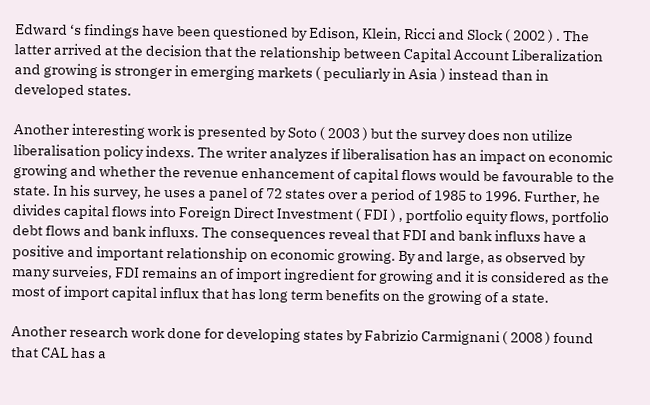Edward ‘s findings have been questioned by Edison, Klein, Ricci and Slock ( 2002 ) . The latter arrived at the decision that the relationship between Capital Account Liberalization and growing is stronger in emerging markets ( peculiarly in Asia ) instead than in developed states.

Another interesting work is presented by Soto ( 2003 ) but the survey does non utilize liberalisation policy indexs. The writer analyzes if liberalisation has an impact on economic growing and whether the revenue enhancement of capital flows would be favourable to the state. In his survey, he uses a panel of 72 states over a period of 1985 to 1996. Further, he divides capital flows into Foreign Direct Investment ( FDI ) , portfolio equity flows, portfolio debt flows and bank influxs. The consequences reveal that FDI and bank influxs have a positive and important relationship on economic growing. By and large, as observed by many surveies, FDI remains an of import ingredient for growing and it is considered as the most of import capital influx that has long term benefits on the growing of a state.

Another research work done for developing states by Fabrizio Carmignani ( 2008 ) found that CAL has a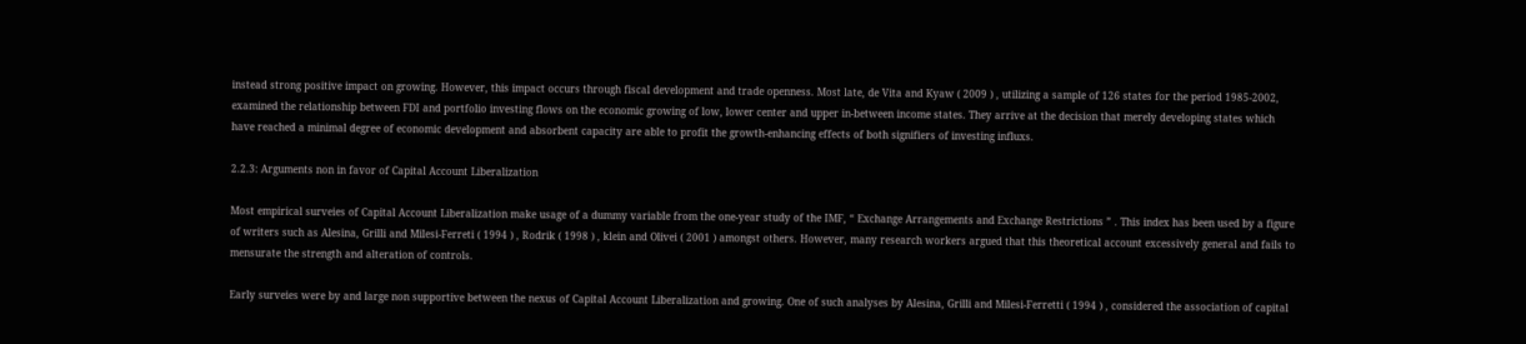instead strong positive impact on growing. However, this impact occurs through fiscal development and trade openness. Most late, de Vita and Kyaw ( 2009 ) , utilizing a sample of 126 states for the period 1985-2002, examined the relationship between FDI and portfolio investing flows on the economic growing of low, lower center and upper in-between income states. They arrive at the decision that merely developing states which have reached a minimal degree of economic development and absorbent capacity are able to profit the growth-enhancing effects of both signifiers of investing influxs.

2.2.3: Arguments non in favor of Capital Account Liberalization

Most empirical surveies of Capital Account Liberalization make usage of a dummy variable from the one-year study of the IMF, “ Exchange Arrangements and Exchange Restrictions ” . This index has been used by a figure of writers such as Alesina, Grilli and Milesi-Ferreti ( 1994 ) , Rodrik ( 1998 ) , klein and Olivei ( 2001 ) amongst others. However, many research workers argued that this theoretical account excessively general and fails to mensurate the strength and alteration of controls.

Early surveies were by and large non supportive between the nexus of Capital Account Liberalization and growing. One of such analyses by Alesina, Grilli and Milesi-Ferretti ( 1994 ) , considered the association of capital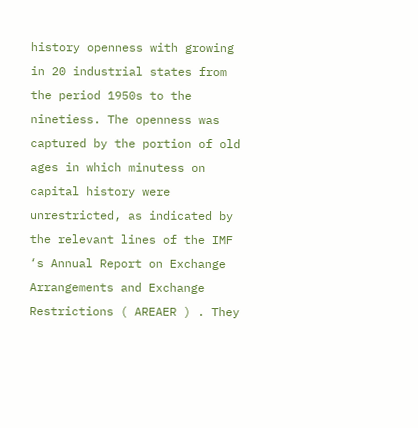history openness with growing in 20 industrial states from the period 1950s to the ninetiess. The openness was captured by the portion of old ages in which minutess on capital history were unrestricted, as indicated by the relevant lines of the IMF ‘s Annual Report on Exchange Arrangements and Exchange Restrictions ( AREAER ) . They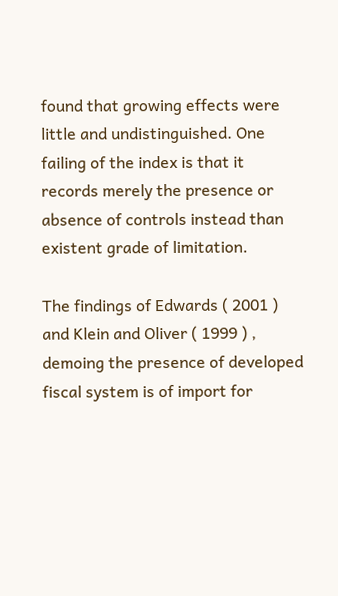found that growing effects were little and undistinguished. One failing of the index is that it records merely the presence or absence of controls instead than existent grade of limitation.

The findings of Edwards ( 2001 ) and Klein and Oliver ( 1999 ) , demoing the presence of developed fiscal system is of import for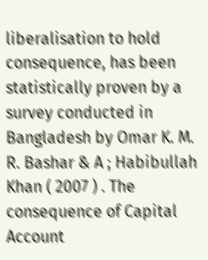liberalisation to hold consequence, has been statistically proven by a survey conducted in Bangladesh by Omar K. M. R. Bashar & A ; Habibullah Khan ( 2007 ) . The consequence of Capital Account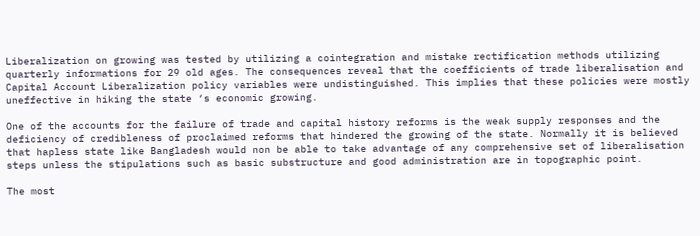Liberalization on growing was tested by utilizing a cointegration and mistake rectification methods utilizing quarterly informations for 29 old ages. The consequences reveal that the coefficients of trade liberalisation and Capital Account Liberalization policy variables were undistinguished. This implies that these policies were mostly uneffective in hiking the state ‘s economic growing.

One of the accounts for the failure of trade and capital history reforms is the weak supply responses and the deficiency of credibleness of proclaimed reforms that hindered the growing of the state. Normally it is believed that hapless state like Bangladesh would non be able to take advantage of any comprehensive set of liberalisation steps unless the stipulations such as basic substructure and good administration are in topographic point.

The most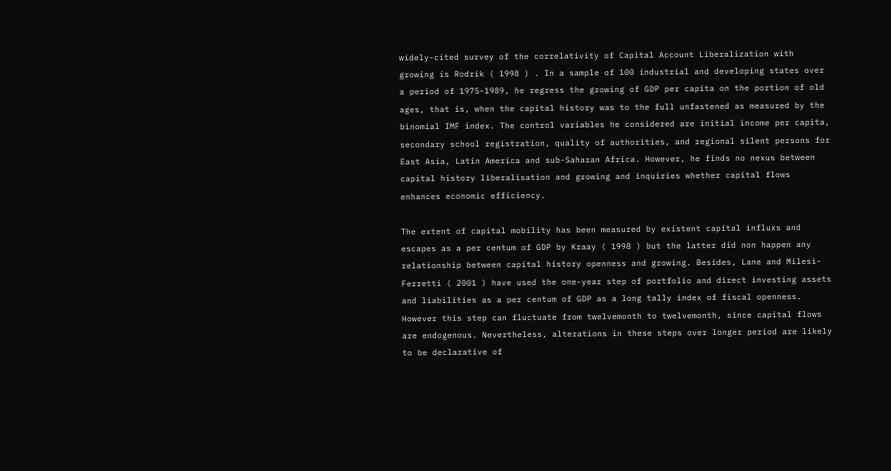widely-cited survey of the correlativity of Capital Account Liberalization with growing is Rodrik ( 1998 ) . In a sample of 100 industrial and developing states over a period of 1975-1989, he regress the growing of GDP per capita on the portion of old ages, that is, when the capital history was to the full unfastened as measured by the binomial IMF index. The control variables he considered are initial income per capita, secondary school registration, quality of authorities, and regional silent persons for East Asia, Latin America and sub-Saharan Africa. However, he finds no nexus between capital history liberalisation and growing and inquiries whether capital flows enhances economic efficiency.

The extent of capital mobility has been measured by existent capital influxs and escapes as a per centum of GDP by Kraay ( 1998 ) but the latter did non happen any relationship between capital history openness and growing. Besides, Lane and Milesi-Ferretti ( 2001 ) have used the one-year step of portfolio and direct investing assets and liabilities as a per centum of GDP as a long tally index of fiscal openness. However this step can fluctuate from twelvemonth to twelvemonth, since capital flows are endogenous. Nevertheless, alterations in these steps over longer period are likely to be declarative of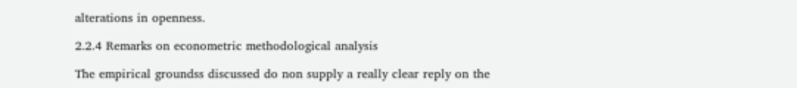alterations in openness.

2.2.4 Remarks on econometric methodological analysis

The empirical groundss discussed do non supply a really clear reply on the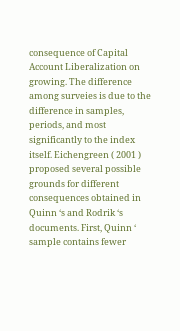consequence of Capital Account Liberalization on growing. The difference among surveies is due to the difference in samples, periods, and most significantly to the index itself. Eichengreen ( 2001 ) proposed several possible grounds for different consequences obtained in Quinn ‘s and Rodrik ‘s documents. First, Quinn ‘ sample contains fewer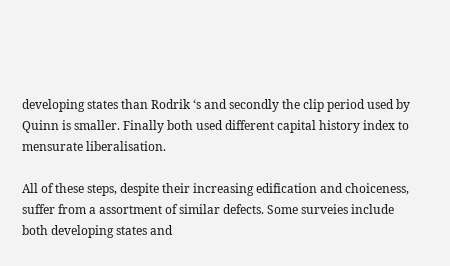developing states than Rodrik ‘s and secondly the clip period used by Quinn is smaller. Finally both used different capital history index to mensurate liberalisation.

All of these steps, despite their increasing edification and choiceness, suffer from a assortment of similar defects. Some surveies include both developing states and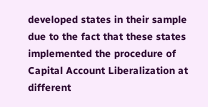developed states in their sample due to the fact that these states implemented the procedure of Capital Account Liberalization at different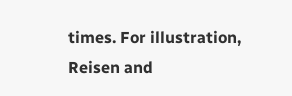times. For illustration, Reisen and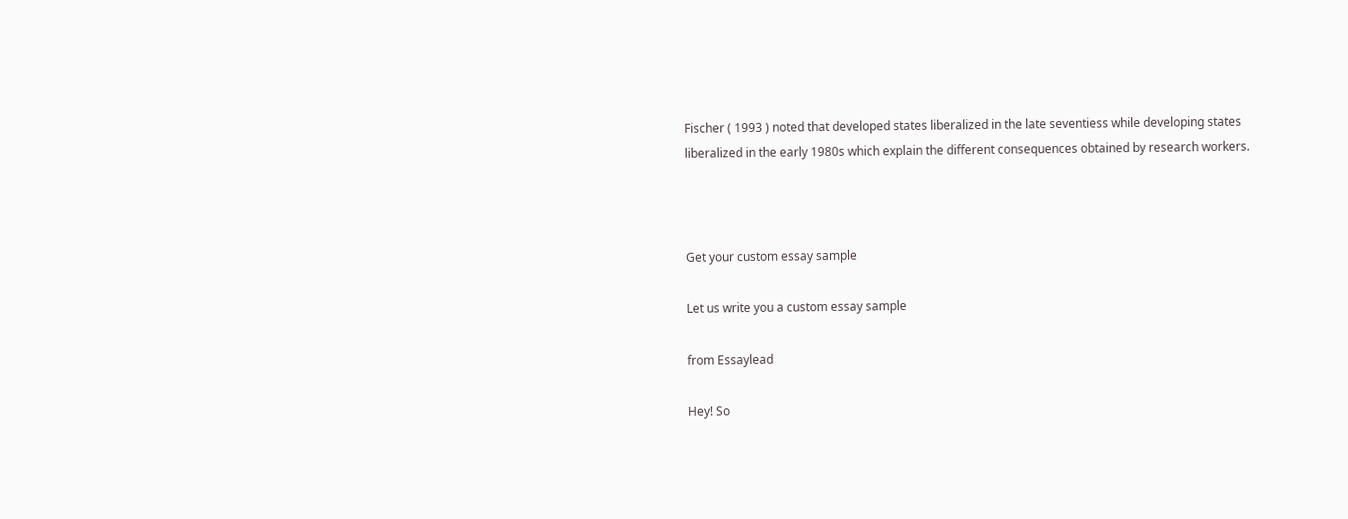Fischer ( 1993 ) noted that developed states liberalized in the late seventiess while developing states liberalized in the early 1980s which explain the different consequences obtained by research workers.



Get your custom essay sample

Let us write you a custom essay sample

from Essaylead

Hey! So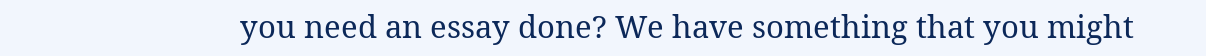you need an essay done? We have something that you might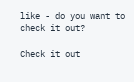like - do you want to check it out?

Check it out